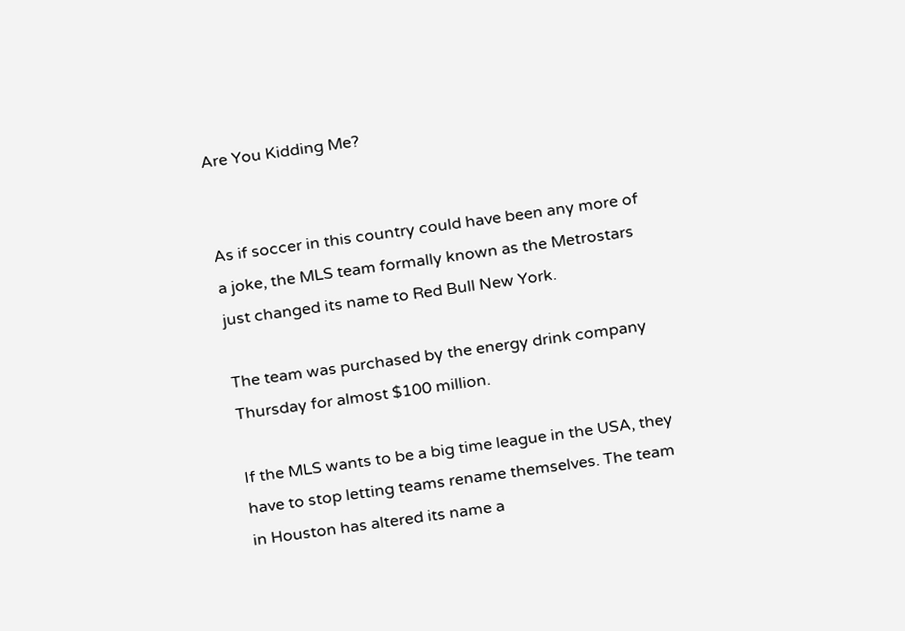Are You Kidding Me?


As if soccer in this country could have been any more of a joke, the MLS team formally known as the Metrostars just changed its name to Red Bull New York.

The team was purchased by the energy drink company Thursday for almost $100 million.

If the MLS wants to be a big time league in the USA, they have to stop letting teams rename themselves. The team in Houston has altered its name a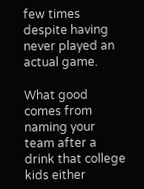few times despite having never played an actual game.

What good comes from naming your team after a drink that college kids either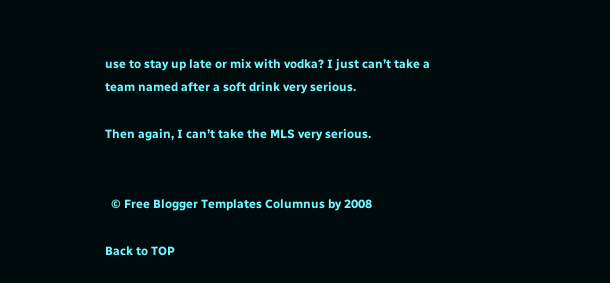use to stay up late or mix with vodka? I just can’t take a team named after a soft drink very serious.

Then again, I can’t take the MLS very serious.


  © Free Blogger Templates Columnus by 2008

Back to TOP